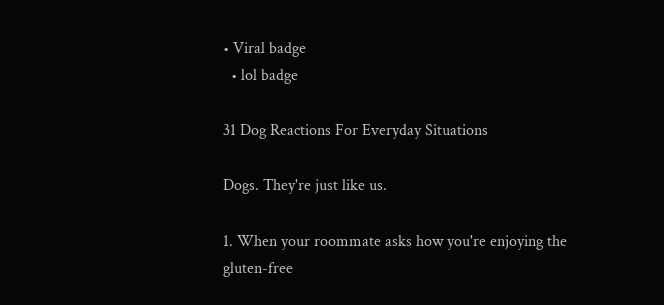• Viral badge
  • lol badge

31 Dog Reactions For Everyday Situations

Dogs. They're just like us.

1. When your roommate asks how you're enjoying the gluten-free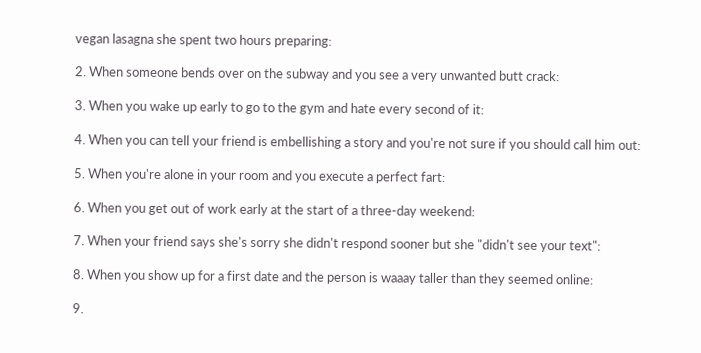vegan lasagna she spent two hours preparing:

2. When someone bends over on the subway and you see a very unwanted butt crack:

3. When you wake up early to go to the gym and hate every second of it:

4. When you can tell your friend is embellishing a story and you're not sure if you should call him out:

5. When you're alone in your room and you execute a perfect fart:

6. When you get out of work early at the start of a three-day weekend:

7. When your friend says she's sorry she didn't respond sooner but she "didn't see your text":

8. When you show up for a first date and the person is waaay taller than they seemed online:

9.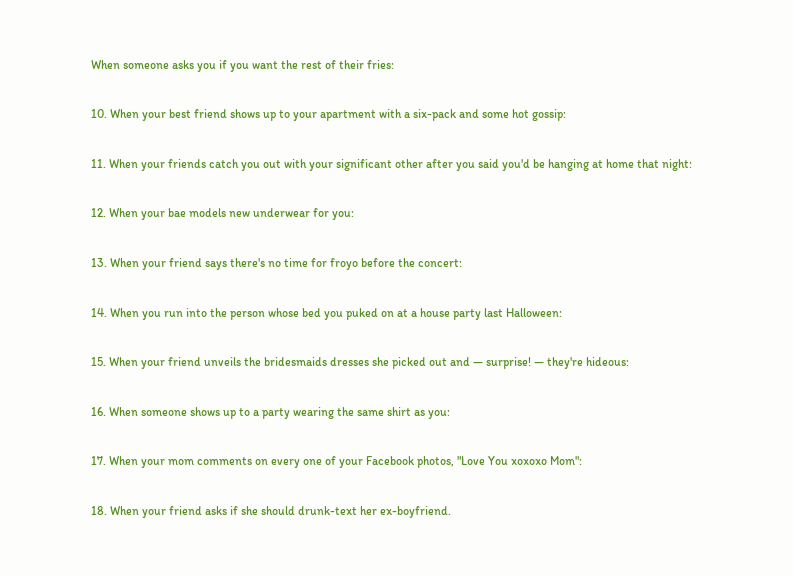When someone asks you if you want the rest of their fries:

10. When your best friend shows up to your apartment with a six-pack and some hot gossip:

11. When your friends catch you out with your significant other after you said you'd be hanging at home that night:

12. When your bae models new underwear for you:

13. When your friend says there's no time for froyo before the concert:

14. When you run into the person whose bed you puked on at a house party last Halloween:

15. When your friend unveils the bridesmaids dresses she picked out and — surprise! — they're hideous:

16. When someone shows up to a party wearing the same shirt as you:

17. When your mom comments on every one of your Facebook photos, "Love You xoxoxo Mom":

18. When your friend asks if she should drunk-text her ex-boyfriend.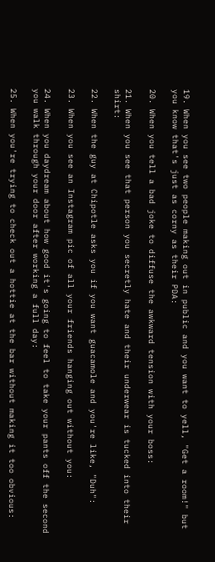19. When you see two people making out in public and you want to yell, "Get a room!" but you know that's just as corny as their PDA:

20. When you tell a bad joke to diffuse the awkward tension with your boss:

21. When you see that person you secretly hate and their underwear is tucked into their shirt:

22. When the guy at Chipotle asks you if you want guacamole and you're like, "Duh":

23. When you see an Instagram pic of all your friends hanging out without you:

24. When you daydream about how good it's going to feel to take your pants off the second you walk through your door after working a full day:

25. When you're trying to check out a hottie at the bar without making it too obvious: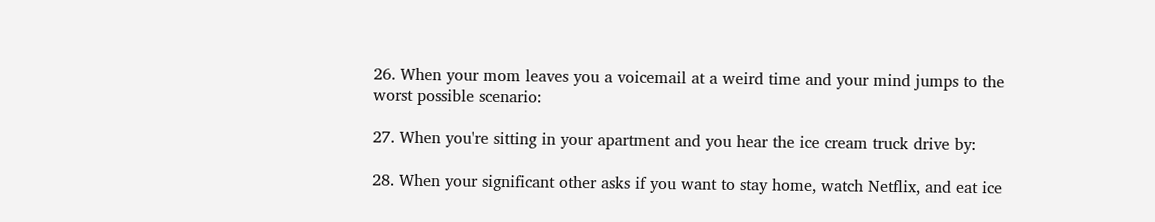26. When your mom leaves you a voicemail at a weird time and your mind jumps to the worst possible scenario:

27. When you're sitting in your apartment and you hear the ice cream truck drive by:

28. When your significant other asks if you want to stay home, watch Netflix, and eat ice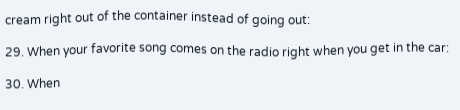cream right out of the container instead of going out:

29. When your favorite song comes on the radio right when you get in the car:

30. When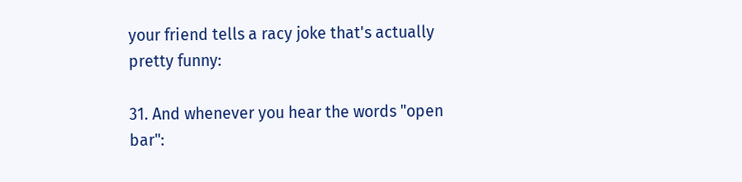your friend tells a racy joke that's actually pretty funny:

31. And whenever you hear the words "open bar":